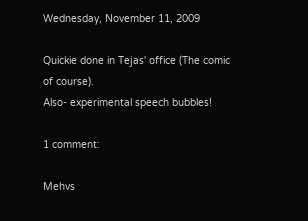Wednesday, November 11, 2009

Quickie done in Tejas' office (The comic of course).
Also- experimental speech bubbles!

1 comment:

Mehvs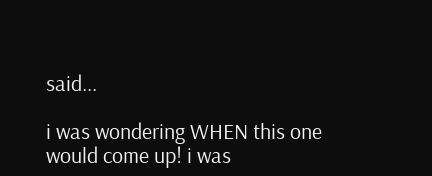said...

i was wondering WHEN this one would come up! i was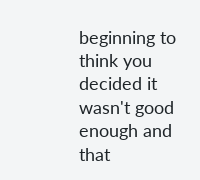beginning to think you decided it wasn't good enough and that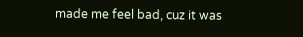made me feel bad, cuz it was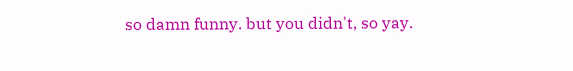so damn funny. but you didn't, so yay.